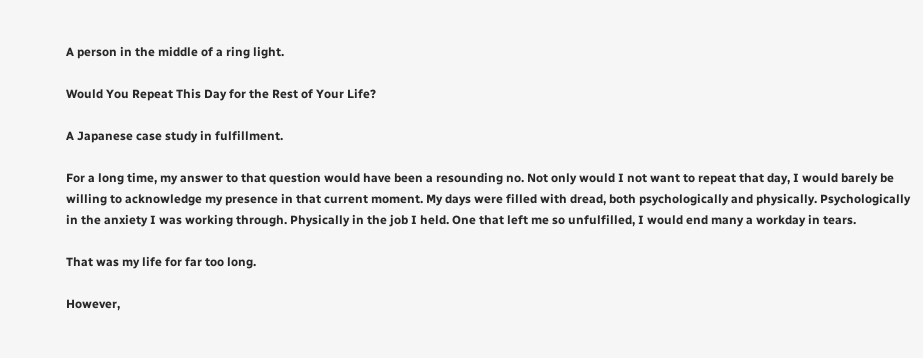A person in the middle of a ring light.

Would You Repeat This Day for the Rest of Your Life?

A Japanese case study in fulfillment.

For a long time, my answer to that question would have been a resounding no. Not only would I not want to repeat that day, I would barely be willing to acknowledge my presence in that current moment. My days were filled with dread, both psychologically and physically. Psychologically in the anxiety I was working through. Physically in the job I held. One that left me so unfulfilled, I would end many a workday in tears.

That was my life for far too long.

However,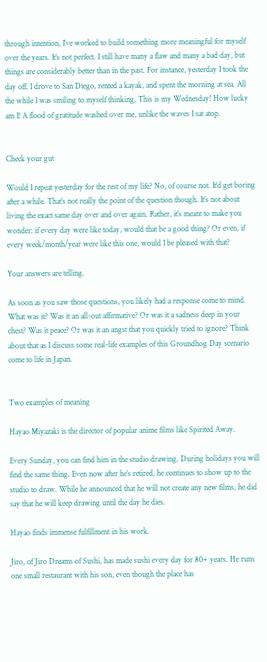through intention, I’ve worked to build something more meaningful for myself over the years. It’s not perfect. I still have many a flaw and many a bad day, but things are considerably better than in the past. For instance, yesterday I took the day off. I drove to San Diego, rented a kayak, and spent the morning at sea. All the while I was smiling to myself thinking, This is my Wednesday! How lucky am I! A flood of gratitude washed over me, unlike the waves I sat atop.


Check your gut

Would I repeat yesterday for the rest of my life? No, of course not. It’d get boring after a while. That’s not really the point of the question though. It’s not about living the exact same day over and over again. Rather, it’s meant to make you wonder: if every day were like today, would that be a good thing? Or even, if every week/month/year were like this one, would I be pleased with that?

Your answers are telling.

As soon as you saw those questions, you likely had a response come to mind. What was it? Was it an all-out affirmative? Or was it a sadness deep in your chest? Was it peace? Or was it an angst that you quickly tried to ignore? Think about that as I discuss some real-life examples of this Groundhog Day scenario come to life in Japan.


Two examples of meaning

Hayao Miyazaki is the director of popular anime films like Spirited Away.

Every Sunday, you can find him in the studio drawing. During holidays you will find the same thing. Even now after he’s retired, he continues to show up to the studio to draw. While he announced that he will not create any new films, he did say that he will keep drawing until the day he dies.

Hayao finds immense fulfillment in his work.

Jiro, of Jiro Dreams of Sushi, has made sushi every day for 80+ years. He runs one small restaurant with his son, even though the place has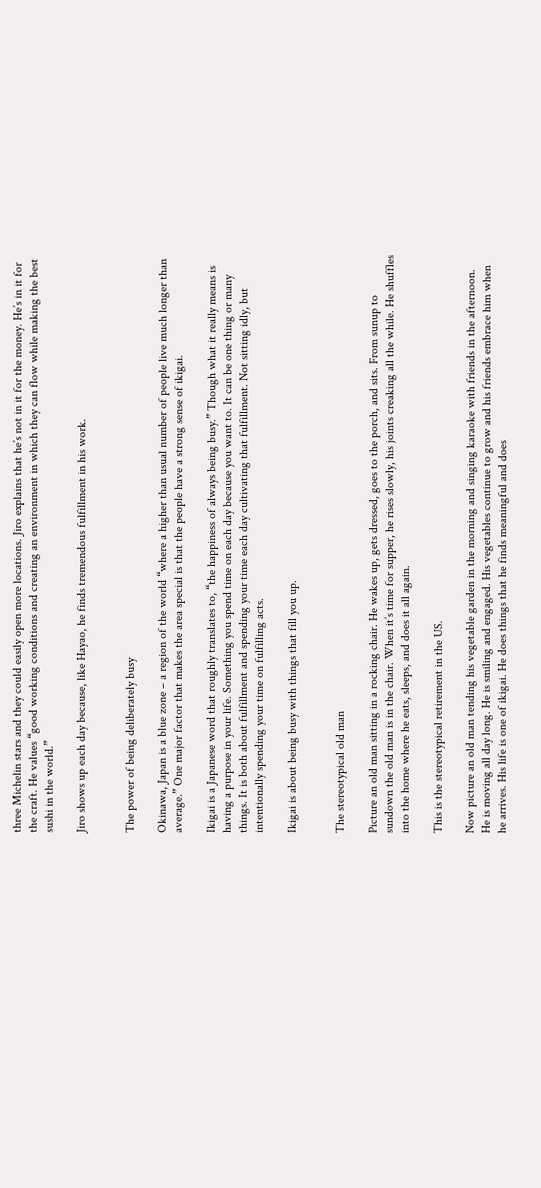three Michelin stars and they could easily open more locations. Jiro explains that he’s not in it for the money. He’s in it for the craft. He values “good working conditions and creating an environment in which they can flow while making the best sushi in the world.”

Jiro shows up each day because, like Hayao, he finds tremendous fulfillment in his work.


The power of being deliberately busy

Okinawa, Japan is a blue zone – a region of the world “where a higher than usual number of people live much longer than average.” One major factor that makes the area special is that the people have a strong sense of ikigai.

Ikigai is a Japanese word that roughly translates to, “the happiness of always being busy.” Though what it really means is having a purpose in your life. Something you spend time on each day because you want to. It can be one thing or many things. It is both about fulfillment and spending your time each day cultivating that fulfillment. Not sitting idly, but intentionally spending your time on fulfilling acts.

Ikigai is about being busy with things that fill you up.


The stereotypical old man

Picture an old man sitting in a rocking chair. He wakes up, gets dressed, goes to the porch, and sits. From sunup to sundown the old man is in the chair. When it’s time for supper, he rises slowly, his joints creaking all the while. He shuffles into the home where he eats, sleeps, and does it all again.

This is the stereotypical retirement in the US.

Now picture an old man tending his vegetable garden in the morning and singing karaoke with friends in the afternoon. He is moving all day long. He is smiling and engaged. His vegetables continue to grow and his friends embrace him when he arrives. His life is one of ikigai. He does things that he finds meaningful and does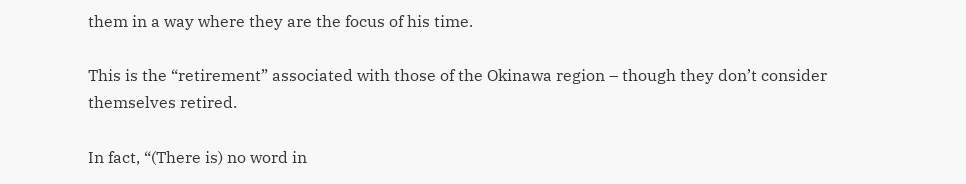them in a way where they are the focus of his time.

This is the “retirement” associated with those of the Okinawa region – though they don’t consider themselves retired.

In fact, “(There is) no word in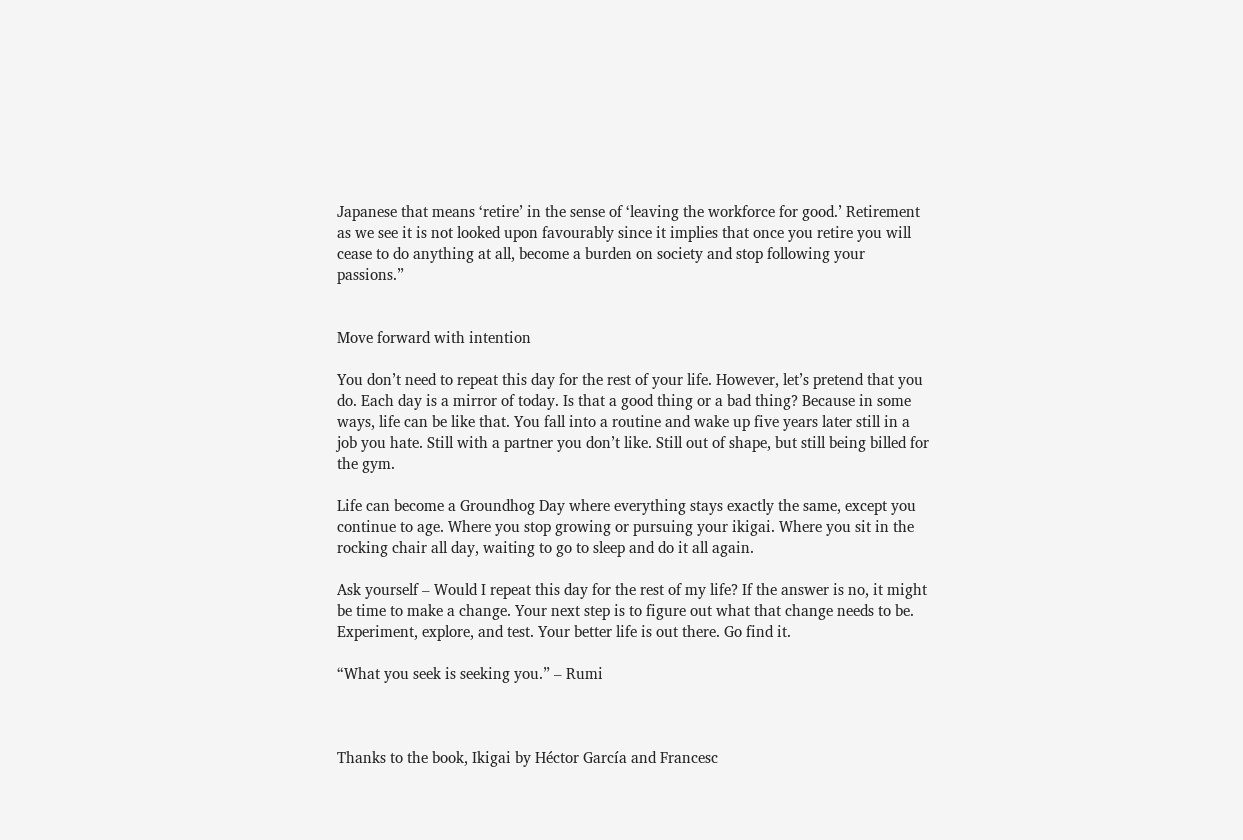Japanese that means ‘retire’ in the sense of ‘leaving the workforce for good.’ Retirement as we see it is not looked upon favourably since it implies that once you retire you will cease to do anything at all, become a burden on society and stop following your passions.”


Move forward with intention

You don’t need to repeat this day for the rest of your life. However, let’s pretend that you do. Each day is a mirror of today. Is that a good thing or a bad thing? Because in some ways, life can be like that. You fall into a routine and wake up five years later still in a job you hate. Still with a partner you don’t like. Still out of shape, but still being billed for the gym.

Life can become a Groundhog Day where everything stays exactly the same, except you continue to age. Where you stop growing or pursuing your ikigai. Where you sit in the rocking chair all day, waiting to go to sleep and do it all again.

Ask yourself – Would I repeat this day for the rest of my life? If the answer is no, it might be time to make a change. Your next step is to figure out what that change needs to be. Experiment, explore, and test. Your better life is out there. Go find it.

“What you seek is seeking you.” – Rumi



Thanks to the book, Ikigai by Héctor García and Francesc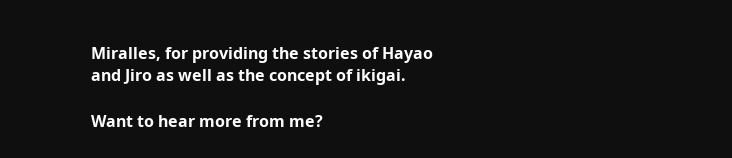Miralles, for providing the stories of Hayao and Jiro as well as the concept of ikigai.

Want to hear more from me?